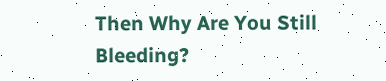Then Why Are You Still Bleeding?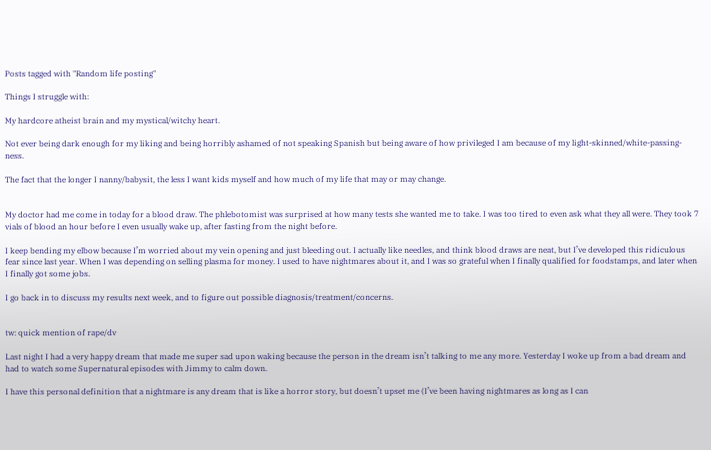Posts tagged with "Random life posting"

Things I struggle with:

My hardcore atheist brain and my mystical/witchy heart.

Not ever being dark enough for my liking and being horribly ashamed of not speaking Spanish but being aware of how privileged I am because of my light-skinned/white-passing-ness.

The fact that the longer I nanny/babysit, the less I want kids myself and how much of my life that may or may change.


My doctor had me come in today for a blood draw. The phlebotomist was surprised at how many tests she wanted me to take. I was too tired to even ask what they all were. They took 7 vials of blood an hour before I even usually wake up, after fasting from the night before.

I keep bending my elbow because I’m worried about my vein opening and just bleeding out. I actually like needles, and think blood draws are neat, but I’ve developed this ridiculous fear since last year. When I was depending on selling plasma for money. I used to have nightmares about it, and I was so grateful when I finally qualified for foodstamps, and later when I finally got some jobs.

I go back in to discuss my results next week, and to figure out possible diagnosis/treatment/concerns.


tw: quick mention of rape/dv

Last night I had a very happy dream that made me super sad upon waking because the person in the dream isn’t talking to me any more. Yesterday I woke up from a bad dream and had to watch some Supernatural episodes with Jimmy to calm down.

I have this personal definition that a nightmare is any dream that is like a horror story, but doesn’t upset me (I’ve been having nightmares as long as I can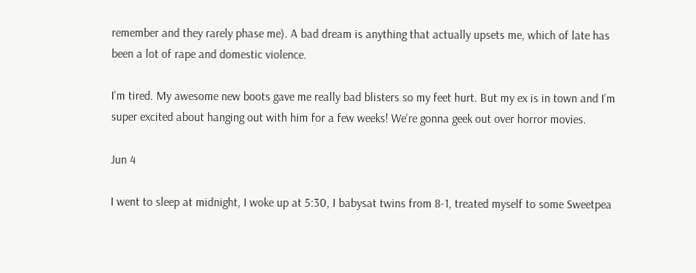remember and they rarely phase me). A bad dream is anything that actually upsets me, which of late has been a lot of rape and domestic violence.

I’m tired. My awesome new boots gave me really bad blisters so my feet hurt. But my ex is in town and I’m super excited about hanging out with him for a few weeks! We’re gonna geek out over horror movies.

Jun 4

I went to sleep at midnight, I woke up at 5:30, I babysat twins from 8-1, treated myself to some Sweetpea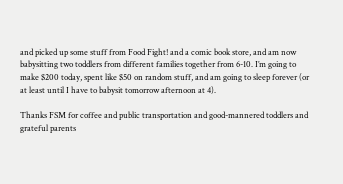and picked up some stuff from Food Fight! and a comic book store, and am now babysitting two toddlers from different families together from 6-10. I’m going to make $200 today, spent like $50 on random stuff, and am going to sleep forever (or at least until I have to babysit tomorrow afternoon at 4).

Thanks FSM for coffee and public transportation and good-mannered toddlers and grateful parents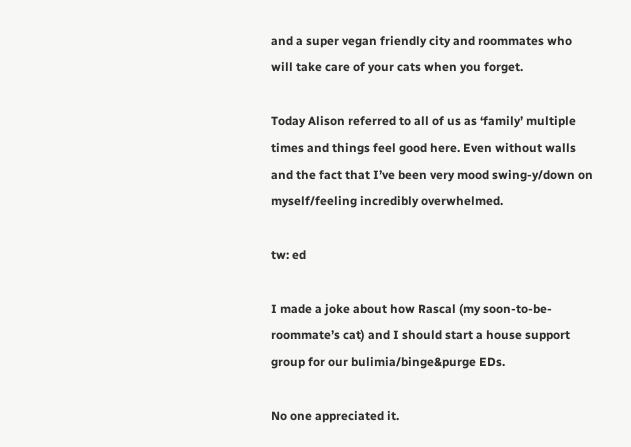and a super vegan friendly city and roommates who will take care of your cats when you forget.

Today Alison referred to all of us as ‘family’ multiple times and things feel good here. Even without walls and the fact that I’ve been very mood swing-y/down on myself/feeling incredibly overwhelmed.

tw: ed

I made a joke about how Rascal (my soon-to-be-roommate’s cat) and I should start a house support group for our bulimia/binge&purge EDs.

No one appreciated it.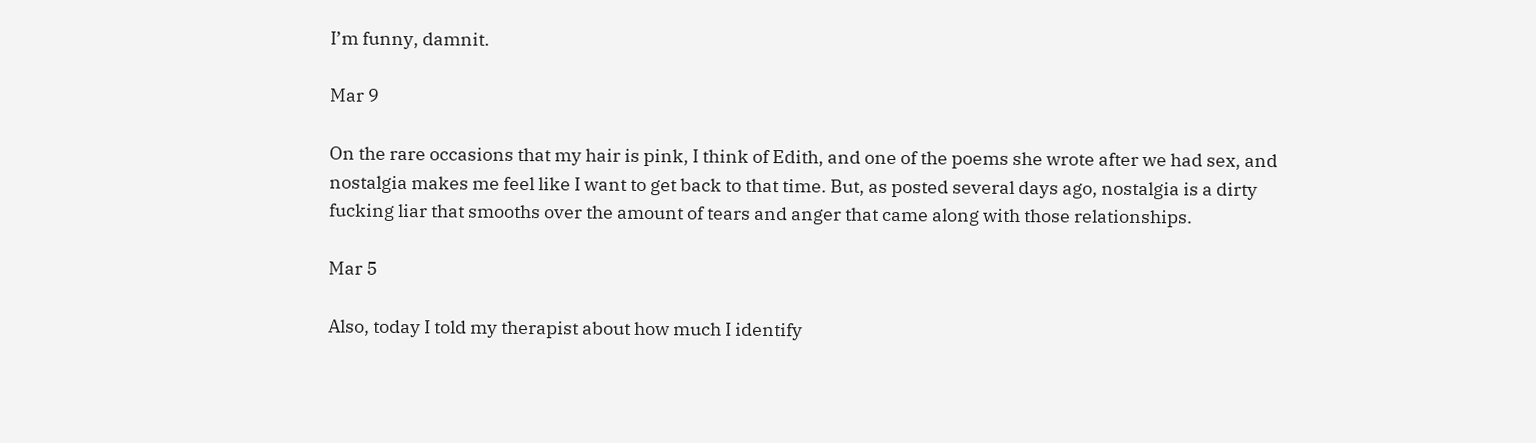I’m funny, damnit.

Mar 9

On the rare occasions that my hair is pink, I think of Edith, and one of the poems she wrote after we had sex, and nostalgia makes me feel like I want to get back to that time. But, as posted several days ago, nostalgia is a dirty fucking liar that smooths over the amount of tears and anger that came along with those relationships.

Mar 5

Also, today I told my therapist about how much I identify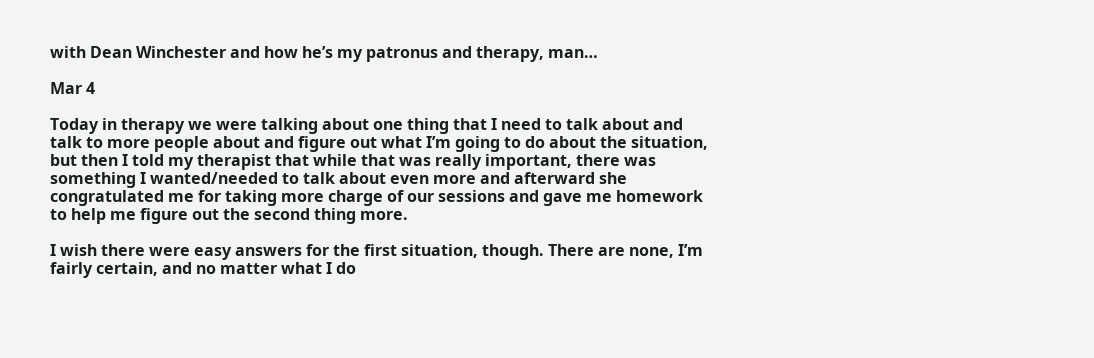with Dean Winchester and how he’s my patronus and therapy, man…

Mar 4

Today in therapy we were talking about one thing that I need to talk about and talk to more people about and figure out what I’m going to do about the situation, but then I told my therapist that while that was really important, there was something I wanted/needed to talk about even more and afterward she congratulated me for taking more charge of our sessions and gave me homework to help me figure out the second thing more.

I wish there were easy answers for the first situation, though. There are none, I’m fairly certain, and no matter what I do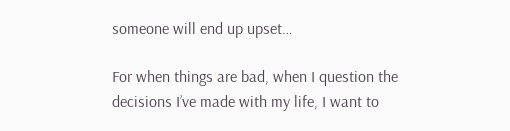someone will end up upset…

For when things are bad, when I question the decisions I’ve made with my life, I want to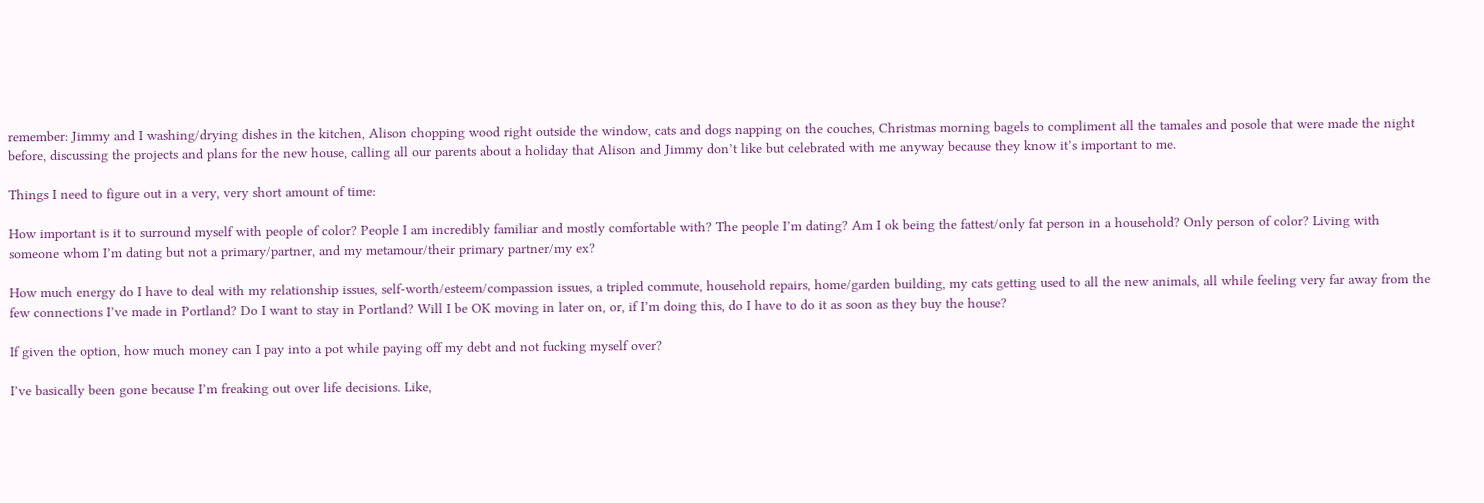remember: Jimmy and I washing/drying dishes in the kitchen, Alison chopping wood right outside the window, cats and dogs napping on the couches, Christmas morning bagels to compliment all the tamales and posole that were made the night before, discussing the projects and plans for the new house, calling all our parents about a holiday that Alison and Jimmy don’t like but celebrated with me anyway because they know it’s important to me.

Things I need to figure out in a very, very short amount of time:

How important is it to surround myself with people of color? People I am incredibly familiar and mostly comfortable with? The people I’m dating? Am I ok being the fattest/only fat person in a household? Only person of color? Living with someone whom I’m dating but not a primary/partner, and my metamour/their primary partner/my ex?

How much energy do I have to deal with my relationship issues, self-worth/esteem/compassion issues, a tripled commute, household repairs, home/garden building, my cats getting used to all the new animals, all while feeling very far away from the few connections I’ve made in Portland? Do I want to stay in Portland? Will I be OK moving in later on, or, if I’m doing this, do I have to do it as soon as they buy the house?

If given the option, how much money can I pay into a pot while paying off my debt and not fucking myself over?

I’ve basically been gone because I’m freaking out over life decisions. Like,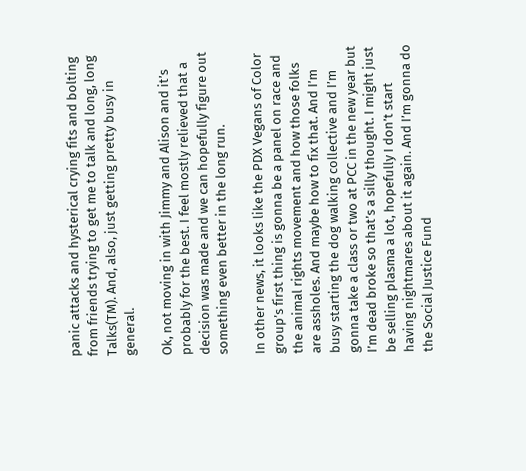panic attacks and hysterical crying fits and bolting from friends trying to get me to talk and long, long Talks(TM). And, also, just getting pretty busy in general.

Ok, not moving in with Jimmy and Alison and it’s probably for the best. I feel mostly relieved that a decision was made and we can hopefully figure out something even better in the long run.

In other news, it looks like the PDX Vegans of Color group’s first thing is gonna be a panel on race and the animal rights movement and how those folks are assholes. And maybe how to fix that. And I’m busy starting the dog walking collective and I’m gonna take a class or two at PCC in the new year but I’m dead broke so that’s a silly thought. I might just be selling plasma a lot, hopefully I don’t start having nightmares about it again. And I’m gonna do the Social Justice Fund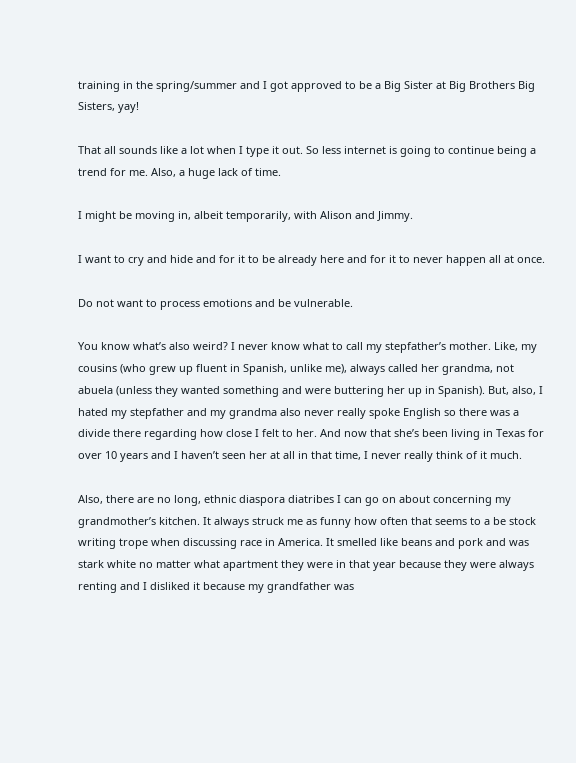training in the spring/summer and I got approved to be a Big Sister at Big Brothers Big Sisters, yay!

That all sounds like a lot when I type it out. So less internet is going to continue being a trend for me. Also, a huge lack of time.

I might be moving in, albeit temporarily, with Alison and Jimmy.

I want to cry and hide and for it to be already here and for it to never happen all at once.

Do not want to process emotions and be vulnerable.

You know what’s also weird? I never know what to call my stepfather’s mother. Like, my cousins (who grew up fluent in Spanish, unlike me), always called her grandma, not abuela (unless they wanted something and were buttering her up in Spanish). But, also, I hated my stepfather and my grandma also never really spoke English so there was a divide there regarding how close I felt to her. And now that she’s been living in Texas for over 10 years and I haven’t seen her at all in that time, I never really think of it much.

Also, there are no long, ethnic diaspora diatribes I can go on about concerning my grandmother’s kitchen. It always struck me as funny how often that seems to a be stock writing trope when discussing race in America. It smelled like beans and pork and was stark white no matter what apartment they were in that year because they were always renting and I disliked it because my grandfather was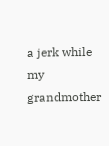a jerk while my grandmother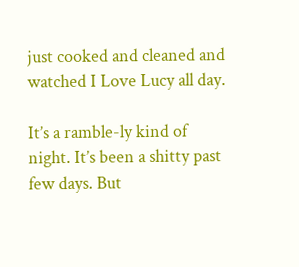just cooked and cleaned and watched I Love Lucy all day.

It’s a ramble-ly kind of night. It’s been a shitty past few days. But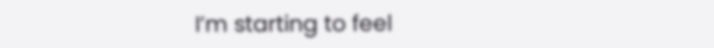I’m starting to feel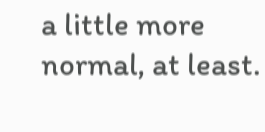a little more normal, at least.